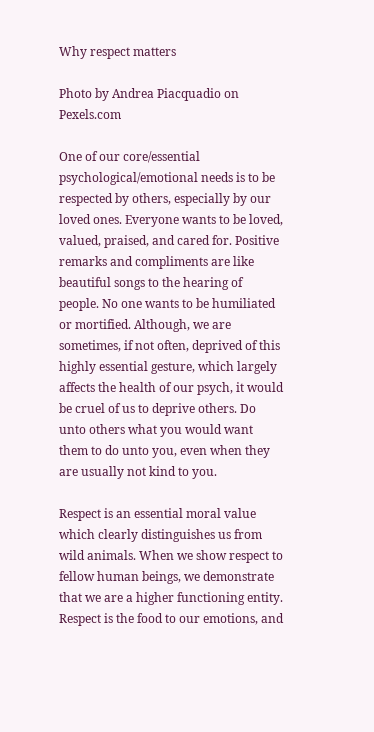Why respect matters

Photo by Andrea Piacquadio on Pexels.com

One of our core/essential psychological/emotional needs is to be respected by others, especially by our loved ones. Everyone wants to be loved, valued, praised, and cared for. Positive remarks and compliments are like beautiful songs to the hearing of people. No one wants to be humiliated or mortified. Although, we are sometimes, if not often, deprived of this highly essential gesture, which largely affects the health of our psych, it would be cruel of us to deprive others. Do unto others what you would want them to do unto you, even when they are usually not kind to you.

Respect is an essential moral value which clearly distinguishes us from wild animals. When we show respect to fellow human beings, we demonstrate that we are a higher functioning entity. Respect is the food to our emotions, and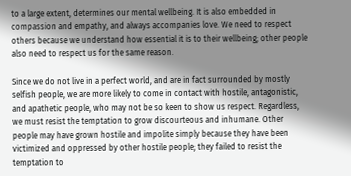to a large extent, determines our mental wellbeing. It is also embedded in compassion and empathy, and always accompanies love. We need to respect others because we understand how essential it is to their wellbeing; other people also need to respect us for the same reason.

Since we do not live in a perfect world, and are in fact surrounded by mostly selfish people, we are more likely to come in contact with hostile, antagonistic, and apathetic people, who may not be so keen to show us respect. Regardless, we must resist the temptation to grow discourteous and inhumane. Other people may have grown hostile and impolite simply because they have been victimized and oppressed by other hostile people; they failed to resist the temptation to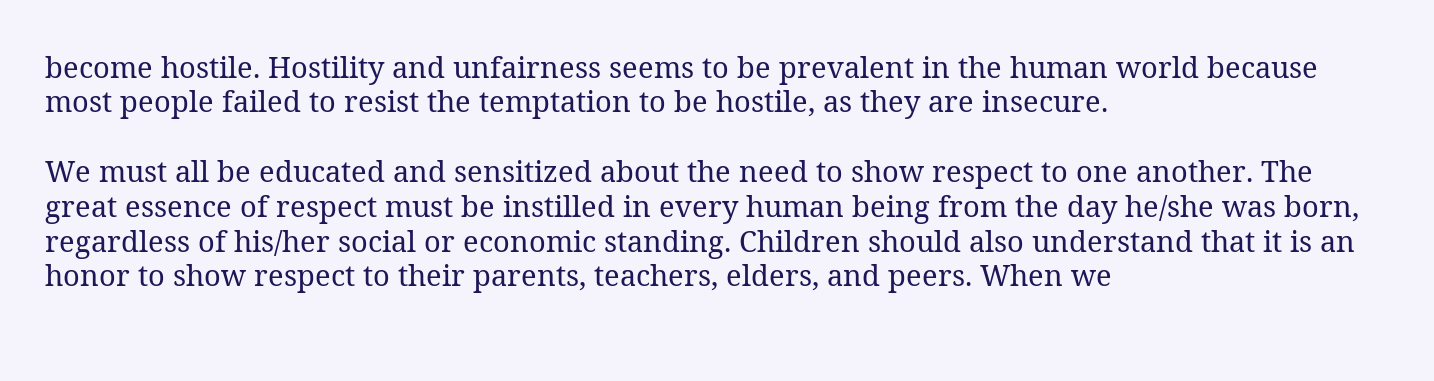become hostile. Hostility and unfairness seems to be prevalent in the human world because most people failed to resist the temptation to be hostile, as they are insecure.

We must all be educated and sensitized about the need to show respect to one another. The great essence of respect must be instilled in every human being from the day he/she was born, regardless of his/her social or economic standing. Children should also understand that it is an honor to show respect to their parents, teachers, elders, and peers. When we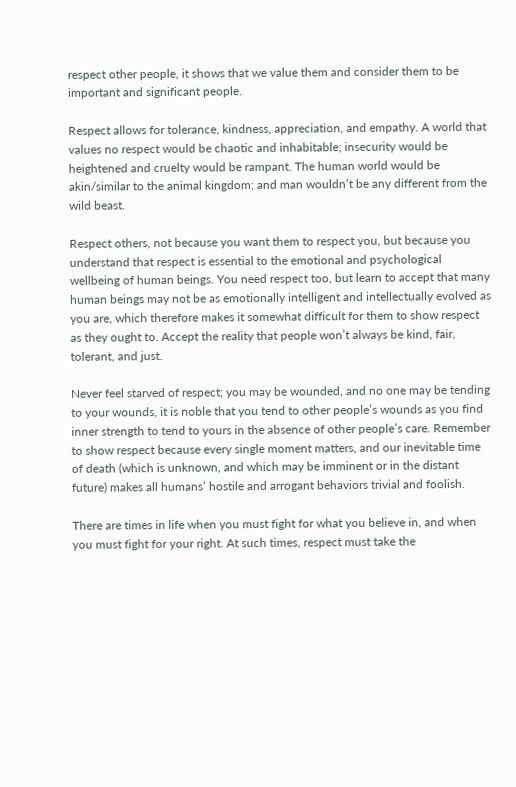respect other people, it shows that we value them and consider them to be important and significant people.

Respect allows for tolerance, kindness, appreciation, and empathy. A world that values no respect would be chaotic and inhabitable; insecurity would be heightened and cruelty would be rampant. The human world would be akin/similar to the animal kingdom; and man wouldn’t be any different from the wild beast.

Respect others, not because you want them to respect you, but because you understand that respect is essential to the emotional and psychological wellbeing of human beings. You need respect too, but learn to accept that many human beings may not be as emotionally intelligent and intellectually evolved as you are, which therefore makes it somewhat difficult for them to show respect as they ought to. Accept the reality that people won’t always be kind, fair, tolerant, and just.

Never feel starved of respect; you may be wounded, and no one may be tending to your wounds, it is noble that you tend to other people’s wounds as you find inner strength to tend to yours in the absence of other people’s care. Remember to show respect because every single moment matters, and our inevitable time of death (which is unknown, and which may be imminent or in the distant future) makes all humans’ hostile and arrogant behaviors trivial and foolish.

There are times in life when you must fight for what you believe in, and when you must fight for your right. At such times, respect must take the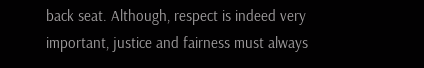back seat. Although, respect is indeed very important, justice and fairness must always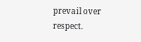prevail over respect.